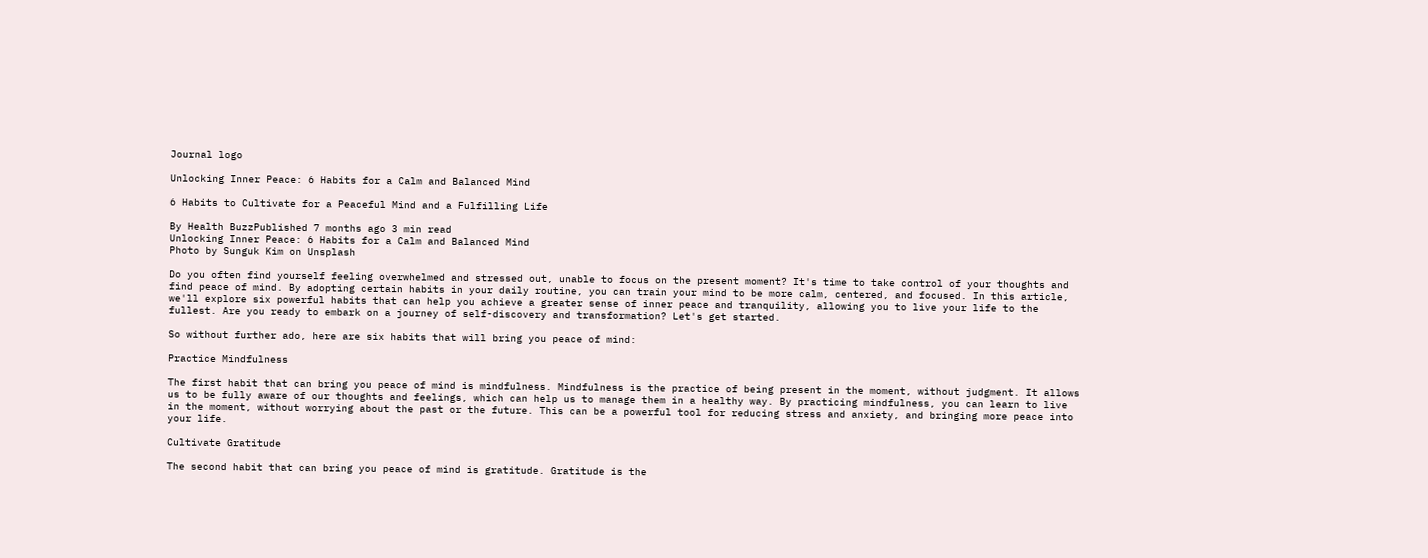Journal logo

Unlocking Inner Peace: 6 Habits for a Calm and Balanced Mind

6 Habits to Cultivate for a Peaceful Mind and a Fulfilling Life

By Health BuzzPublished 7 months ago 3 min read
Unlocking Inner Peace: 6 Habits for a Calm and Balanced Mind
Photo by Sunguk Kim on Unsplash

Do you often find yourself feeling overwhelmed and stressed out, unable to focus on the present moment? It's time to take control of your thoughts and find peace of mind. By adopting certain habits in your daily routine, you can train your mind to be more calm, centered, and focused. In this article, we'll explore six powerful habits that can help you achieve a greater sense of inner peace and tranquility, allowing you to live your life to the fullest. Are you ready to embark on a journey of self-discovery and transformation? Let's get started.

So without further ado, here are six habits that will bring you peace of mind:

Practice Mindfulness

The first habit that can bring you peace of mind is mindfulness. Mindfulness is the practice of being present in the moment, without judgment. It allows us to be fully aware of our thoughts and feelings, which can help us to manage them in a healthy way. By practicing mindfulness, you can learn to live in the moment, without worrying about the past or the future. This can be a powerful tool for reducing stress and anxiety, and bringing more peace into your life.

Cultivate Gratitude

The second habit that can bring you peace of mind is gratitude. Gratitude is the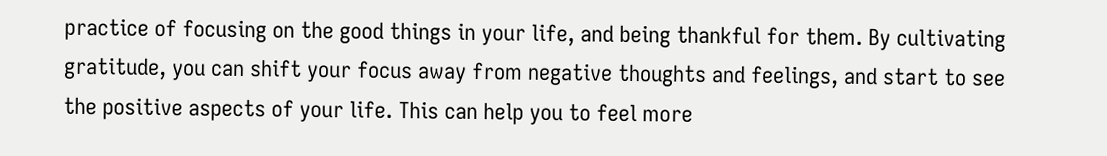practice of focusing on the good things in your life, and being thankful for them. By cultivating gratitude, you can shift your focus away from negative thoughts and feelings, and start to see the positive aspects of your life. This can help you to feel more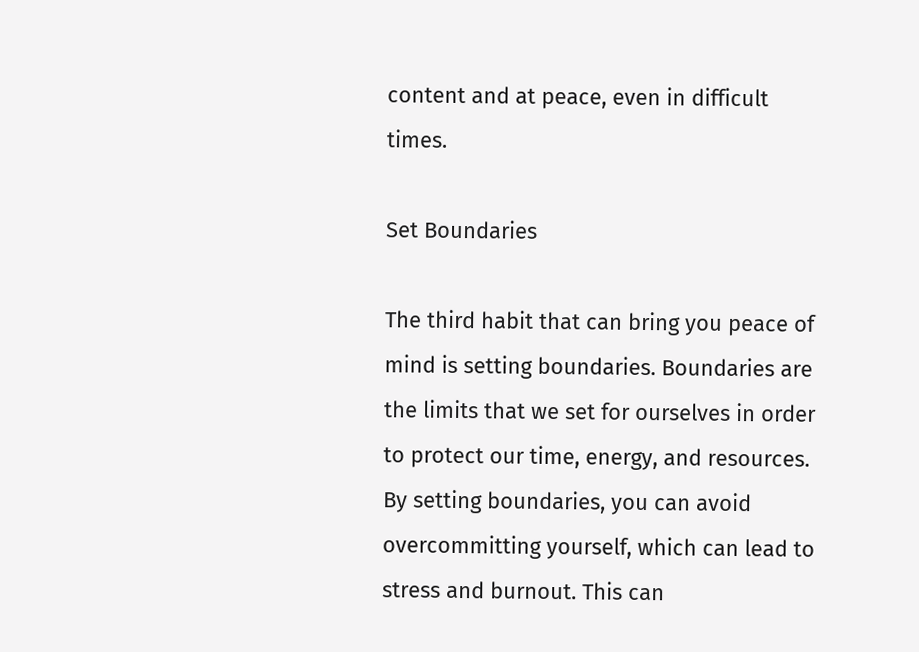content and at peace, even in difficult times.

Set Boundaries

The third habit that can bring you peace of mind is setting boundaries. Boundaries are the limits that we set for ourselves in order to protect our time, energy, and resources. By setting boundaries, you can avoid overcommitting yourself, which can lead to stress and burnout. This can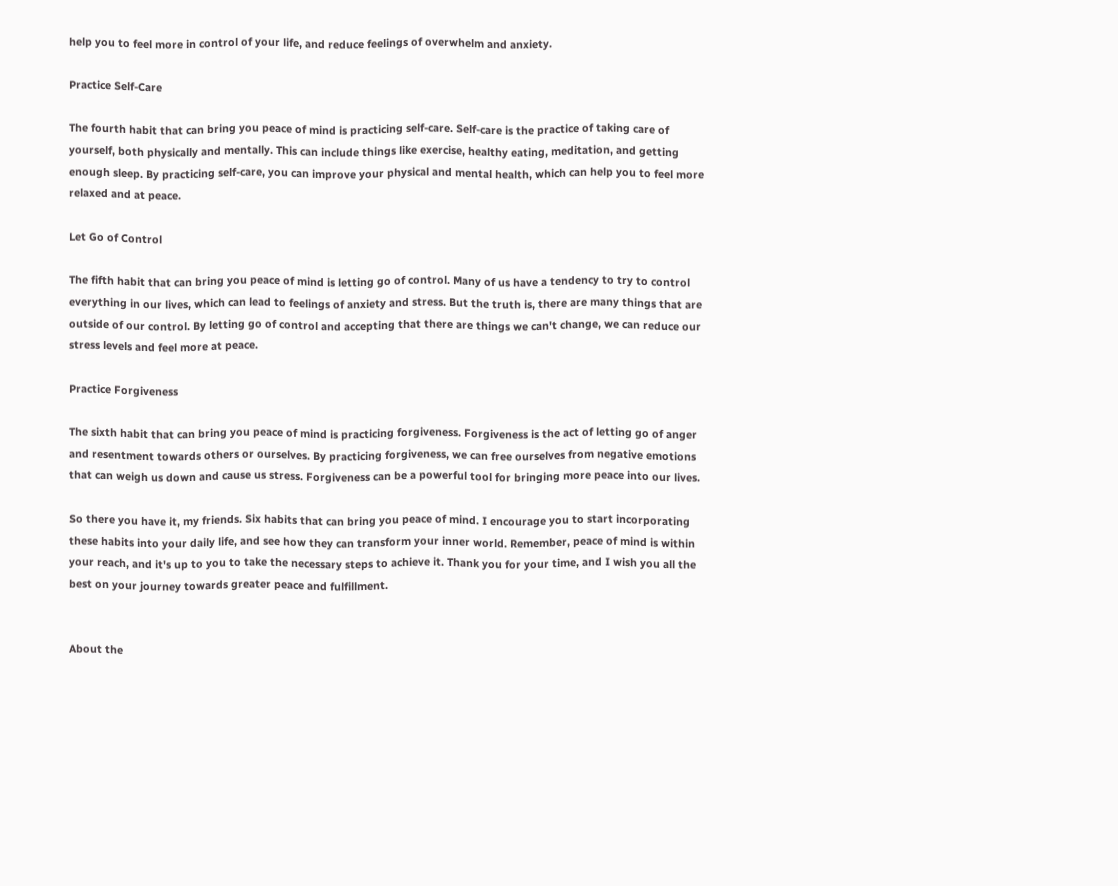help you to feel more in control of your life, and reduce feelings of overwhelm and anxiety.

Practice Self-Care

The fourth habit that can bring you peace of mind is practicing self-care. Self-care is the practice of taking care of yourself, both physically and mentally. This can include things like exercise, healthy eating, meditation, and getting enough sleep. By practicing self-care, you can improve your physical and mental health, which can help you to feel more relaxed and at peace.

Let Go of Control

The fifth habit that can bring you peace of mind is letting go of control. Many of us have a tendency to try to control everything in our lives, which can lead to feelings of anxiety and stress. But the truth is, there are many things that are outside of our control. By letting go of control and accepting that there are things we can't change, we can reduce our stress levels and feel more at peace.

Practice Forgiveness

The sixth habit that can bring you peace of mind is practicing forgiveness. Forgiveness is the act of letting go of anger and resentment towards others or ourselves. By practicing forgiveness, we can free ourselves from negative emotions that can weigh us down and cause us stress. Forgiveness can be a powerful tool for bringing more peace into our lives.

So there you have it, my friends. Six habits that can bring you peace of mind. I encourage you to start incorporating these habits into your daily life, and see how they can transform your inner world. Remember, peace of mind is within your reach, and it's up to you to take the necessary steps to achieve it. Thank you for your time, and I wish you all the best on your journey towards greater peace and fulfillment.


About the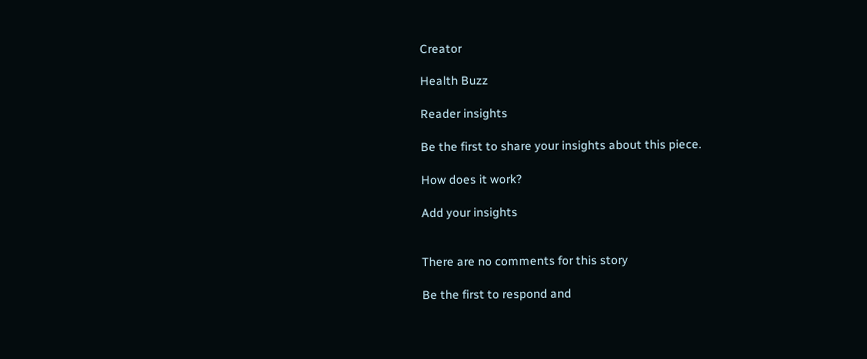Creator

Health Buzz

Reader insights

Be the first to share your insights about this piece.

How does it work?

Add your insights


There are no comments for this story

Be the first to respond and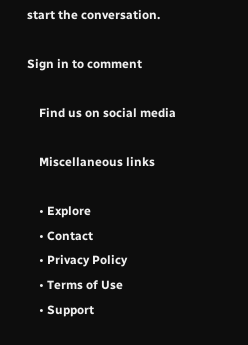start the conversation.

Sign in to comment

    Find us on social media

    Miscellaneous links

    • Explore
    • Contact
    • Privacy Policy
    • Terms of Use
    • Support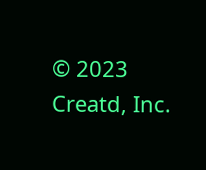© 2023 Creatd, Inc.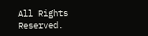All Rights Reserved.